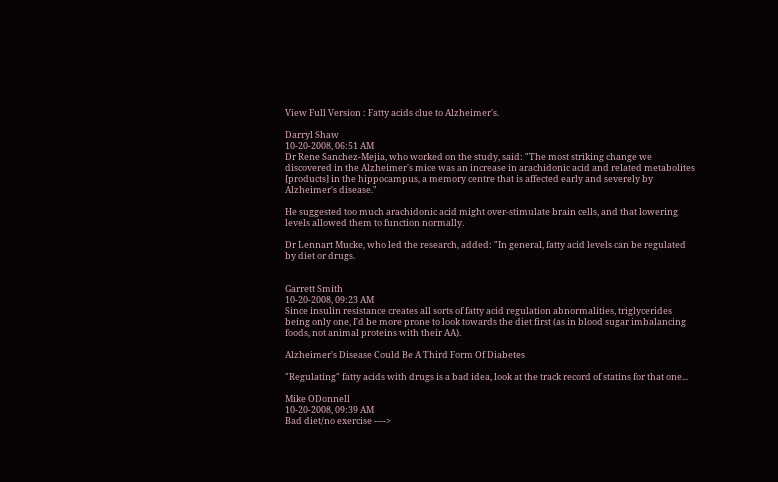View Full Version : Fatty acids clue to Alzheimer's.

Darryl Shaw
10-20-2008, 06:51 AM
Dr Rene Sanchez-Mejia, who worked on the study, said: "The most striking change we discovered in the Alzheimer's mice was an increase in arachidonic acid and related metabolites [products] in the hippocampus, a memory centre that is affected early and severely by Alzheimer's disease."

He suggested too much arachidonic acid might over-stimulate brain cells, and that lowering levels allowed them to function normally.

Dr Lennart Mucke, who led the research, added: "In general, fatty acid levels can be regulated by diet or drugs.


Garrett Smith
10-20-2008, 09:23 AM
Since insulin resistance creates all sorts of fatty acid regulation abnormalities, triglycerides being only one, I'd be more prone to look towards the diet first (as in blood sugar imbalancing foods, not animal proteins with their AA).

Alzheimer's Disease Could Be A Third Form Of Diabetes

"Regulating" fatty acids with drugs is a bad idea, look at the track record of statins for that one...

Mike ODonnell
10-20-2008, 09:39 AM
Bad diet/no exercise ---->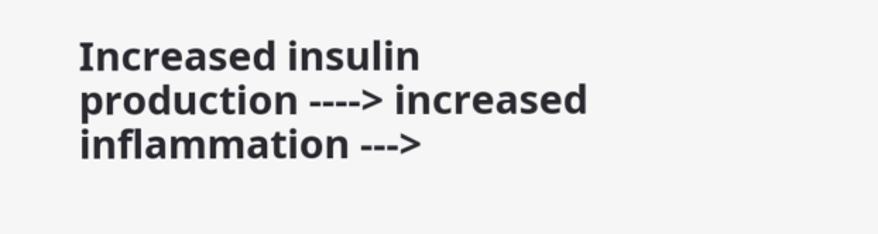Increased insulin production ----> increased inflammation --->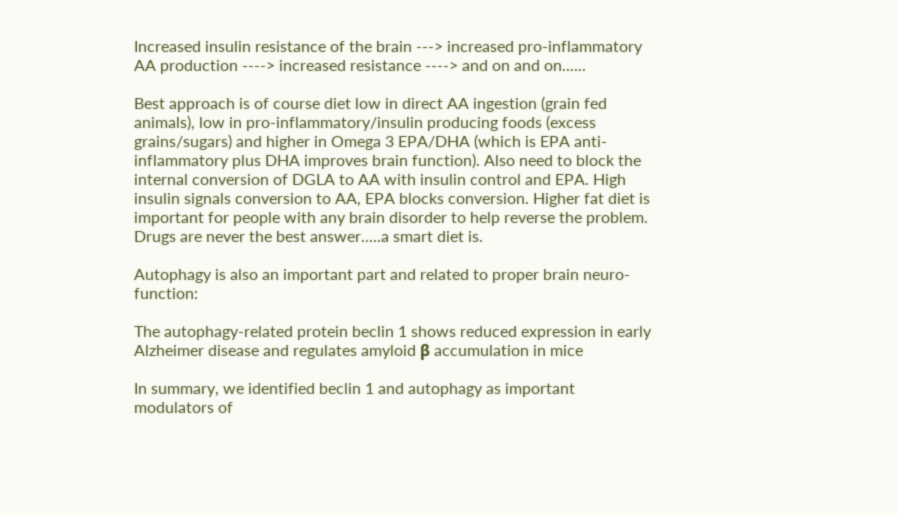Increased insulin resistance of the brain ---> increased pro-inflammatory AA production ----> increased resistance ----> and on and on......

Best approach is of course diet low in direct AA ingestion (grain fed animals), low in pro-inflammatory/insulin producing foods (excess grains/sugars) and higher in Omega 3 EPA/DHA (which is EPA anti-inflammatory plus DHA improves brain function). Also need to block the internal conversion of DGLA to AA with insulin control and EPA. High insulin signals conversion to AA, EPA blocks conversion. Higher fat diet is important for people with any brain disorder to help reverse the problem. Drugs are never the best answer.....a smart diet is.

Autophagy is also an important part and related to proper brain neuro-function:

The autophagy-related protein beclin 1 shows reduced expression in early Alzheimer disease and regulates amyloid β accumulation in mice

In summary, we identified beclin 1 and autophagy as important modulators of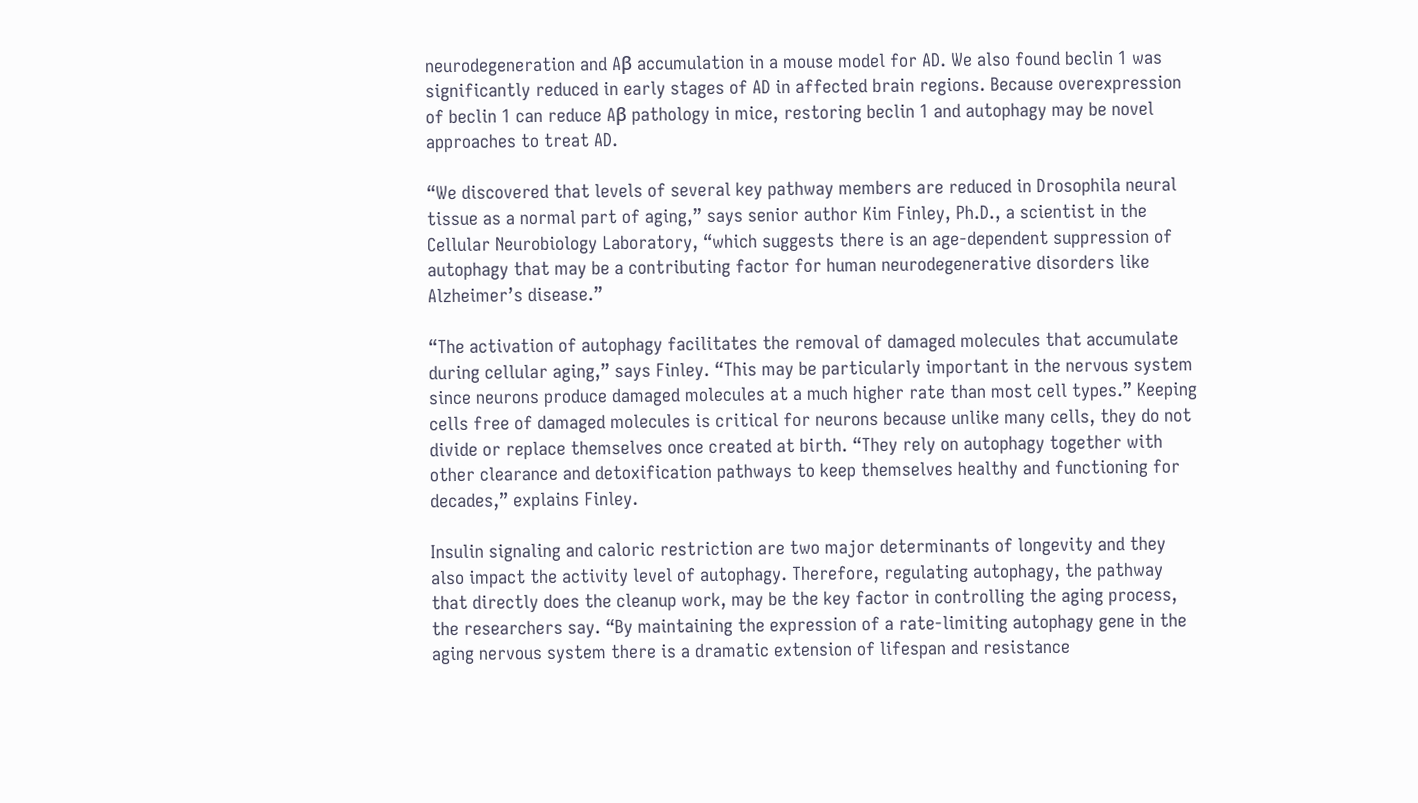neurodegeneration and Aβ accumulation in a mouse model for AD. We also found beclin 1 was significantly reduced in early stages of AD in affected brain regions. Because overexpression of beclin 1 can reduce Aβ pathology in mice, restoring beclin 1 and autophagy may be novel approaches to treat AD.

“We discovered that levels of several key pathway members are reduced in Drosophila neural tissue as a normal part of aging,” says senior author Kim Finley, Ph.D., a scientist in the Cellular Neurobiology Laboratory, “which suggests there is an age-dependent suppression of autophagy that may be a contributing factor for human neurodegenerative disorders like Alzheimer’s disease.”

“The activation of autophagy facilitates the removal of damaged molecules that accumulate during cellular aging,” says Finley. “This may be particularly important in the nervous system since neurons produce damaged molecules at a much higher rate than most cell types.” Keeping cells free of damaged molecules is critical for neurons because unlike many cells, they do not divide or replace themselves once created at birth. “They rely on autophagy together with other clearance and detoxification pathways to keep themselves healthy and functioning for decades,” explains Finley.

Insulin signaling and caloric restriction are two major determinants of longevity and they also impact the activity level of autophagy. Therefore, regulating autophagy, the pathway that directly does the cleanup work, may be the key factor in controlling the aging process, the researchers say. “By maintaining the expression of a rate-limiting autophagy gene in the aging nervous system there is a dramatic extension of lifespan and resistance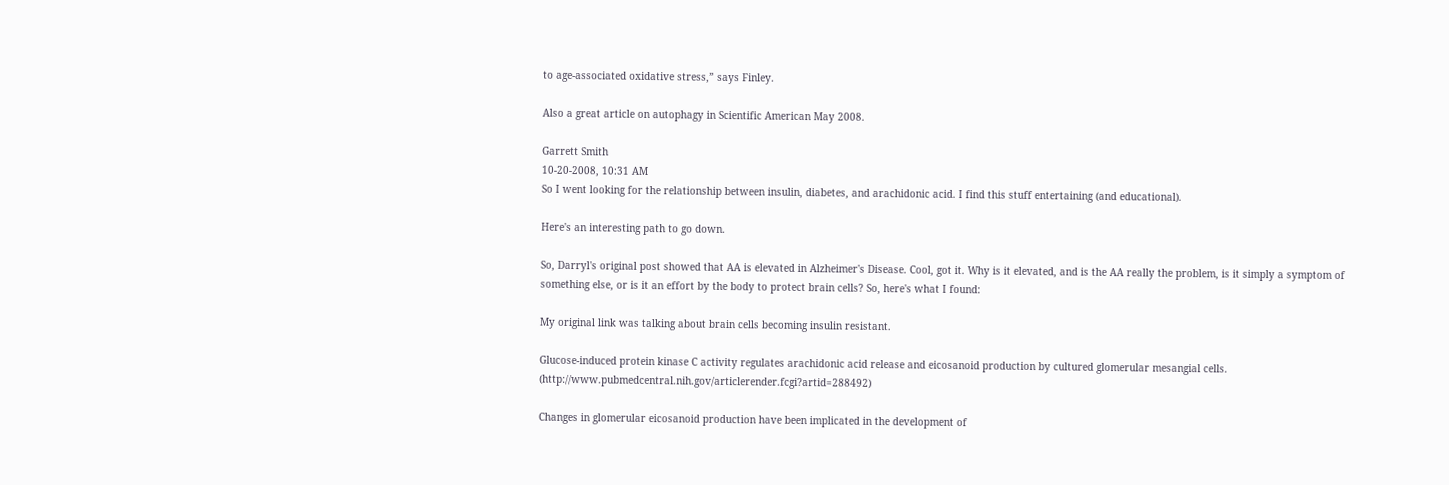to age-associated oxidative stress,” says Finley.

Also a great article on autophagy in Scientific American May 2008.

Garrett Smith
10-20-2008, 10:31 AM
So I went looking for the relationship between insulin, diabetes, and arachidonic acid. I find this stuff entertaining (and educational).

Here's an interesting path to go down.

So, Darryl's original post showed that AA is elevated in Alzheimer's Disease. Cool, got it. Why is it elevated, and is the AA really the problem, is it simply a symptom of something else, or is it an effort by the body to protect brain cells? So, here's what I found:

My original link was talking about brain cells becoming insulin resistant.

Glucose-induced protein kinase C activity regulates arachidonic acid release and eicosanoid production by cultured glomerular mesangial cells. (http://www.pubmedcentral.nih.gov/articlerender.fcgi?artid=288492)

Changes in glomerular eicosanoid production have been implicated in the development of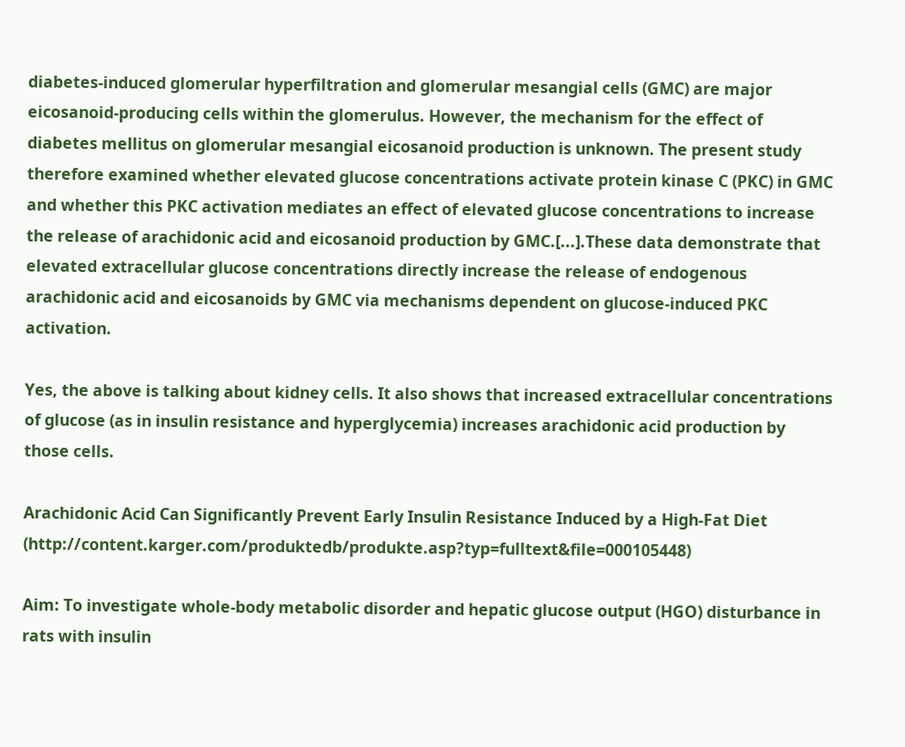diabetes-induced glomerular hyperfiltration and glomerular mesangial cells (GMC) are major eicosanoid-producing cells within the glomerulus. However, the mechanism for the effect of diabetes mellitus on glomerular mesangial eicosanoid production is unknown. The present study therefore examined whether elevated glucose concentrations activate protein kinase C (PKC) in GMC and whether this PKC activation mediates an effect of elevated glucose concentrations to increase the release of arachidonic acid and eicosanoid production by GMC.[...].These data demonstrate that elevated extracellular glucose concentrations directly increase the release of endogenous arachidonic acid and eicosanoids by GMC via mechanisms dependent on glucose-induced PKC activation.

Yes, the above is talking about kidney cells. It also shows that increased extracellular concentrations of glucose (as in insulin resistance and hyperglycemia) increases arachidonic acid production by those cells.

Arachidonic Acid Can Significantly Prevent Early Insulin Resistance Induced by a High-Fat Diet (http://content.karger.com/produktedb/produkte.asp?typ=fulltext&file=000105448)

Aim: To investigate whole-body metabolic disorder and hepatic glucose output (HGO) disturbance in rats with insulin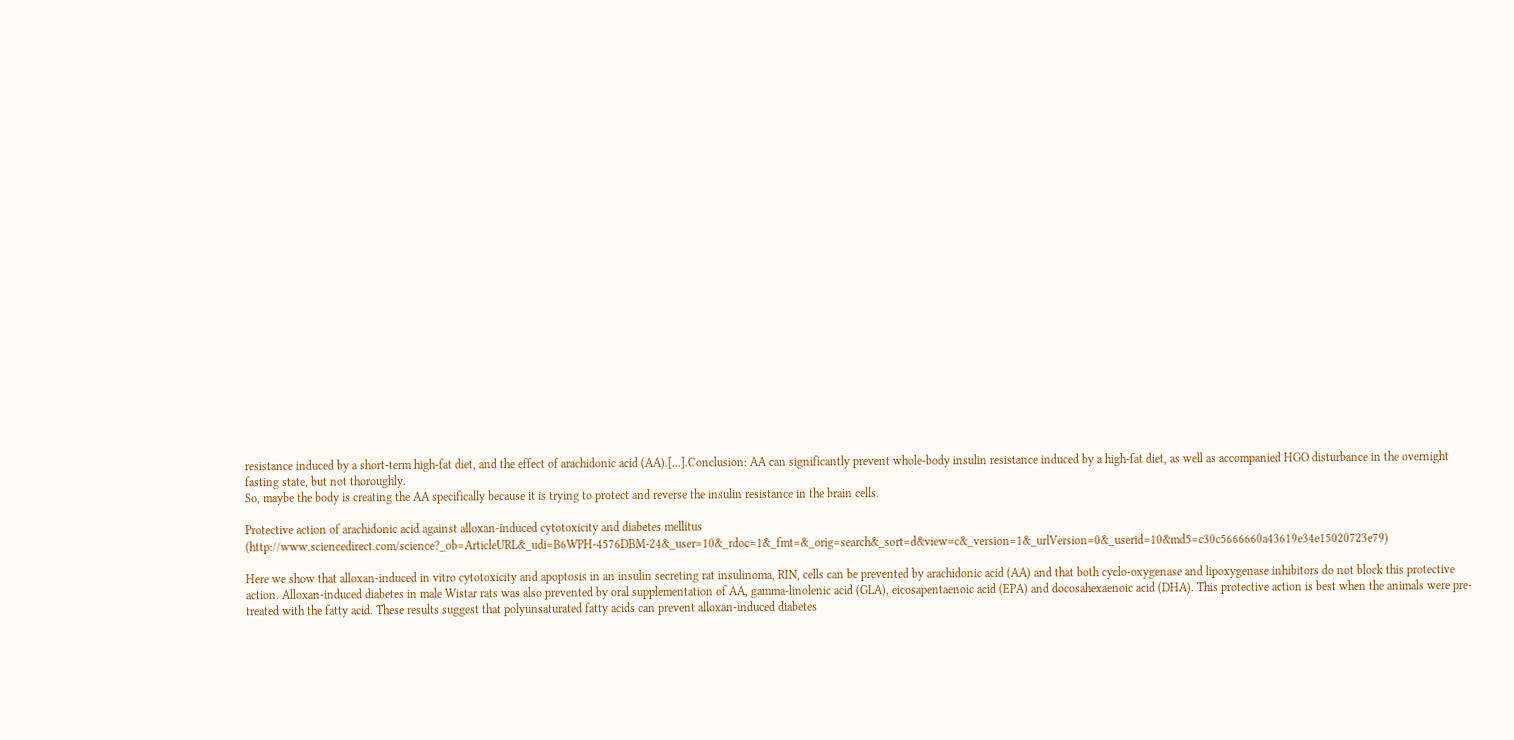resistance induced by a short-term high-fat diet, and the effect of arachidonic acid (AA).[...].Conclusion: AA can significantly prevent whole-body insulin resistance induced by a high-fat diet, as well as accompanied HGO disturbance in the overnight fasting state, but not thoroughly.
So, maybe the body is creating the AA specifically because it is trying to protect and reverse the insulin resistance in the brain cells.

Protective action of arachidonic acid against alloxan-induced cytotoxicity and diabetes mellitus (http://www.sciencedirect.com/science?_ob=ArticleURL&_udi=B6WPH-4576DBM-24&_user=10&_rdoc=1&_fmt=&_orig=search&_sort=d&view=c&_version=1&_urlVersion=0&_userid=10&md5=c30c5666660a43619e34e15020723e79)

Here we show that alloxan-induced in vitro cytotoxicity and apoptosis in an insulin secreting rat insulinoma, RIN, cells can be prevented by arachidonic acid (AA) and that both cyclo-oxygenase and lipoxygenase inhibitors do not block this protective action. Alloxan-induced diabetes in male Wistar rats was also prevented by oral supplementation of AA, gamma-linolenic acid (GLA), eicosapentaenoic acid (EPA) and docosahexaenoic acid (DHA). This protective action is best when the animals were pre-treated with the fatty acid. These results suggest that polyunsaturated fatty acids can prevent alloxan-induced diabetes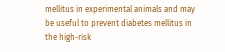mellitus in experimental animals and may be useful to prevent diabetes mellitus in the high-risk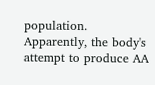population.
Apparently, the body's attempt to produce AA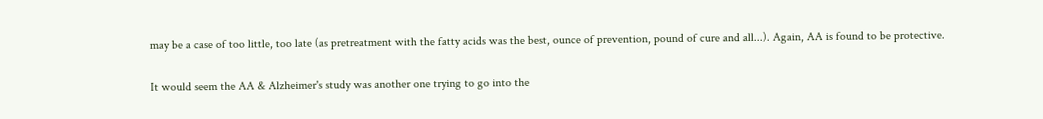may be a case of too little, too late (as pretreatment with the fatty acids was the best, ounce of prevention, pound of cure and all...). Again, AA is found to be protective.

It would seem the AA & Alzheimer's study was another one trying to go into the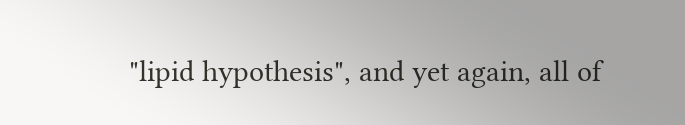"lipid hypothesis", and yet again, all of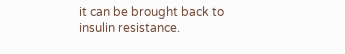it can be brought back to insulin resistance.